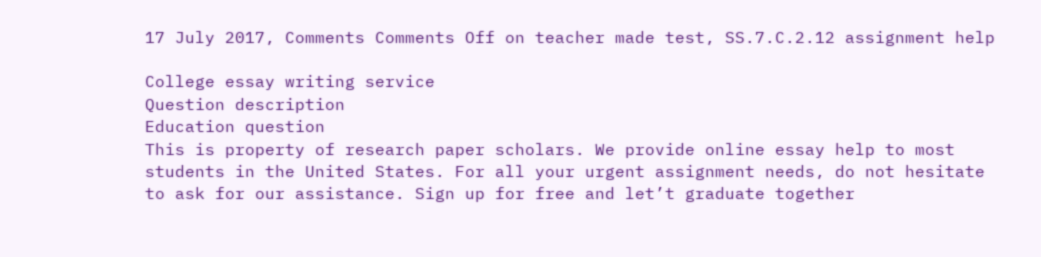17 July 2017, Comments Comments Off on teacher made test, SS.7.C.2.12 assignment help

College essay writing service
Question description
Education question
This is property of research paper scholars. We provide online essay help to most students in the United States. For all your urgent assignment needs, do not hesitate to ask for our assistance. Sign up for free and let’t graduate together